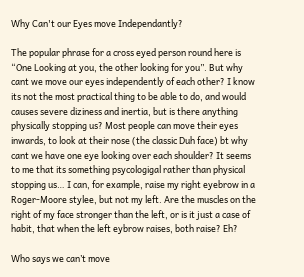Why Can't our Eyes move Independantly?

The popular phrase for a cross eyed person round here is “One Looking at you, the other looking for you”. But why cant we move our eyes independently of each other? I know its not the most practical thing to be able to do, and would causes severe diziness and inertia, but is there anything physically stopping us? Most people can move their eyes inwards, to look at their nose (the classic Duh face) bt why cant we have one eye looking over each shoulder? It seems to me that its something psycologigal rather than physical stopping us… I can, for example, raise my right eyebrow in a Roger-Moore stylee, but not my left. Are the muscles on the right of my face stronger than the left, or is it just a case of habit, that when the left eybrow raises, both raise? Eh?

Who says we can’t move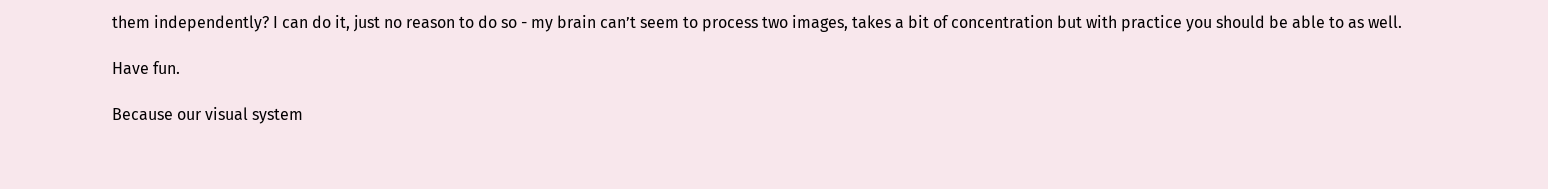them independently? I can do it, just no reason to do so - my brain can’t seem to process two images, takes a bit of concentration but with practice you should be able to as well.

Have fun.

Because our visual system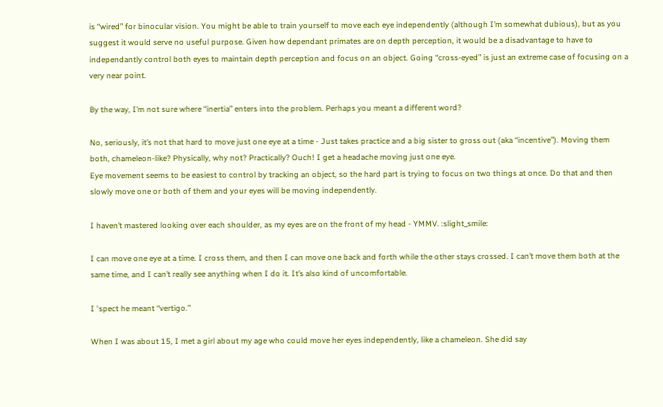is “wired” for binocular vision. You might be able to train yourself to move each eye independently (although I’m somewhat dubious), but as you suggest it would serve no useful purpose. Given how dependant primates are on depth perception, it would be a disadvantage to have to independantly control both eyes to maintain depth perception and focus on an object. Going “cross-eyed” is just an extreme case of focusing on a very near point.

By the way, I’m not sure where “inertia” enters into the problem. Perhaps you meant a different word?

No, seriously, it’s not that hard to move just one eye at a time - Just takes practice and a big sister to gross out (aka “incentive”). Moving them both, chameleon-like? Physically, why not? Practically? Ouch! I get a headache moving just one eye.
Eye movement seems to be easiest to control by tracking an object, so the hard part is trying to focus on two things at once. Do that and then slowly move one or both of them and your eyes will be moving independently.

I haven’t mastered looking over each shoulder, as my eyes are on the front of my head - YMMV. :slight_smile:

I can move one eye at a time. I cross them, and then I can move one back and forth while the other stays crossed. I can’t move them both at the same time, and I can’t really see anything when I do it. It’s also kind of uncomfortable.

I 'spect he meant “vertigo.”

When I was about 15, I met a girl about my age who could move her eyes independently, like a chameleon. She did say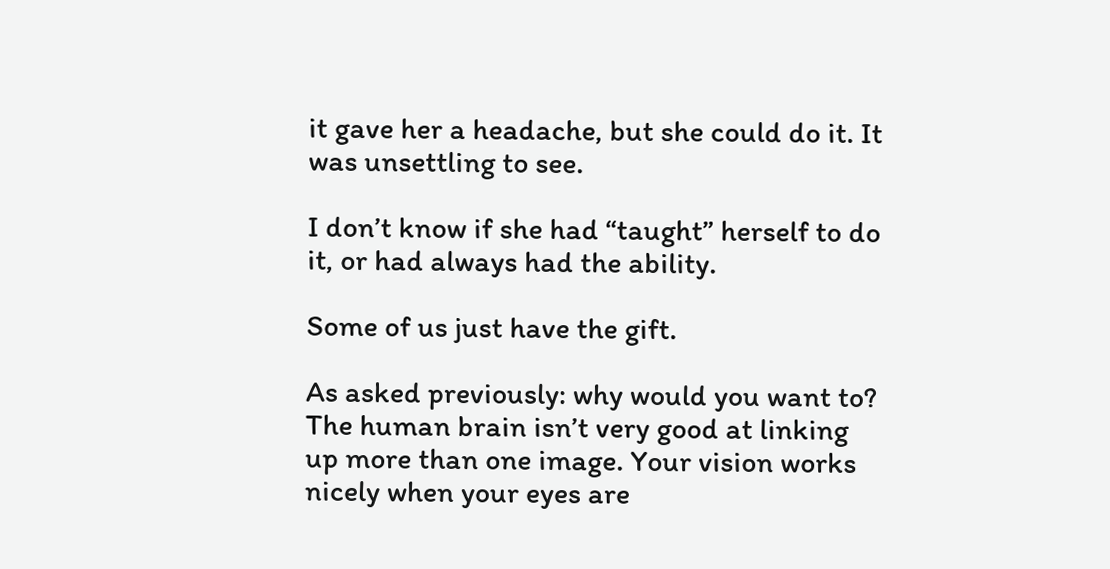it gave her a headache, but she could do it. It was unsettling to see.

I don’t know if she had “taught” herself to do it, or had always had the ability.

Some of us just have the gift.

As asked previously: why would you want to? The human brain isn’t very good at linking up more than one image. Your vision works nicely when your eyes are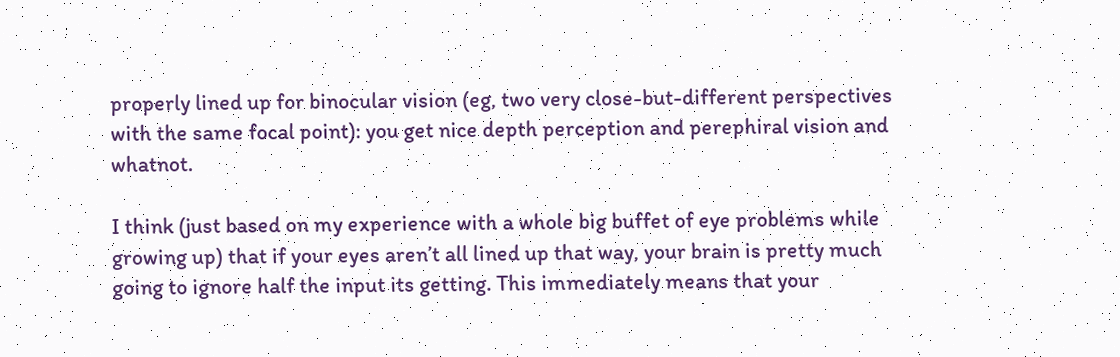properly lined up for binocular vision (eg, two very close-but-different perspectives with the same focal point): you get nice depth perception and perephiral vision and whatnot.

I think (just based on my experience with a whole big buffet of eye problems while growing up) that if your eyes aren’t all lined up that way, your brain is pretty much going to ignore half the input its getting. This immediately means that your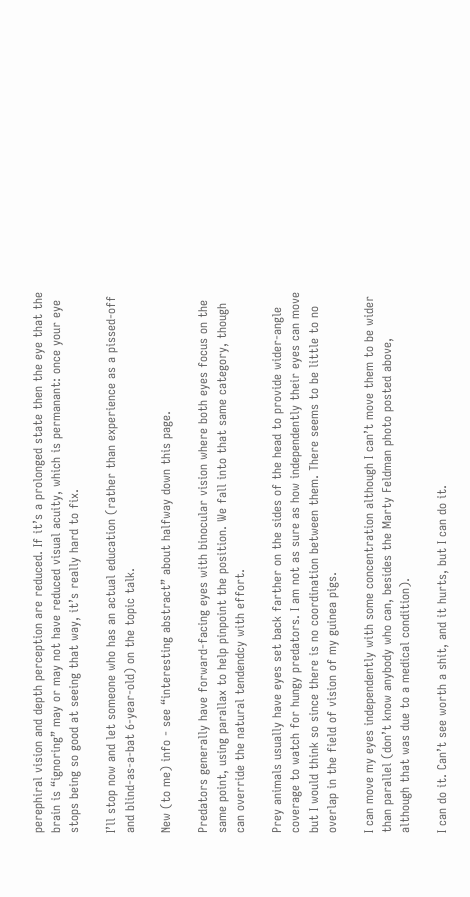perephiral vision and depth perception are reduced. If it’s a prolonged state then the eye that the brain is “ignoring” may or may not have reduced visual acuity, which is permanant: once your eye stops being so good at seeing that way, it’s really hard to fix.

I’ll stop now and let someone who has an actual education (rather than experience as a pissed-off and blind-as-a-bat 6-year-old) on the topic talk.

New (to me) info - see “interesting abstract” about halfway down this page.

Predators generally have forward-facing eyes with binocular vision where both eyes focus on the same point, using parallax to help pinpoint the position. We fall into that same category, though can override the natural tendendcy with effort.

Prey animals usually have eyes set back farther on the sides of the head to provide wider-angle coverage to watch for hungy predators. I am not as sure as how independently their eyes can move but I would think so since there is no coordination between them. There seems to be little to no overlap in the field of vision of my guinea pigs.

I can move my eyes independently with some concentration although I can’t move them to be wider than parallel (don’t know anybody who can, besides the Marty Feldman photo posted above, although that was due to a medical condition).

I can do it. Can’t see worth a shit, and it hurts, but I can do it.